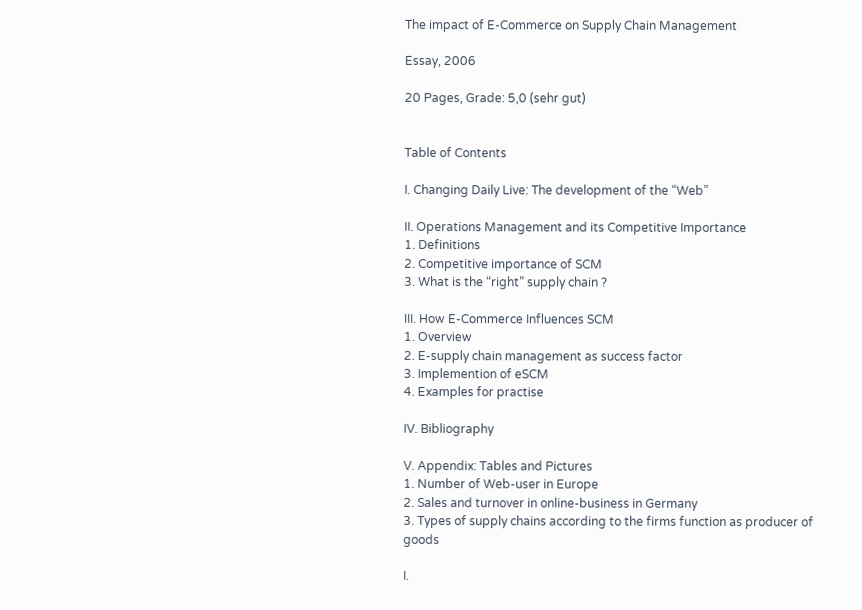The impact of E-Commerce on Supply Chain Management

Essay, 2006

20 Pages, Grade: 5,0 (sehr gut)


Table of Contents

I. Changing Daily Live: The development of the “Web”

II. Operations Management and its Competitive Importance
1. Definitions
2. Competitive importance of SCM
3. What is the “right” supply chain ?

III. How E-Commerce Influences SCM
1. Overview
2. E-supply chain management as success factor
3. Implemention of eSCM
4. Examples for practise

IV. Bibliography

V. Appendix: Tables and Pictures
1. Number of Web-user in Europe
2. Sales and turnover in online-business in Germany
3. Types of supply chains according to the firms function as producer of goods

I.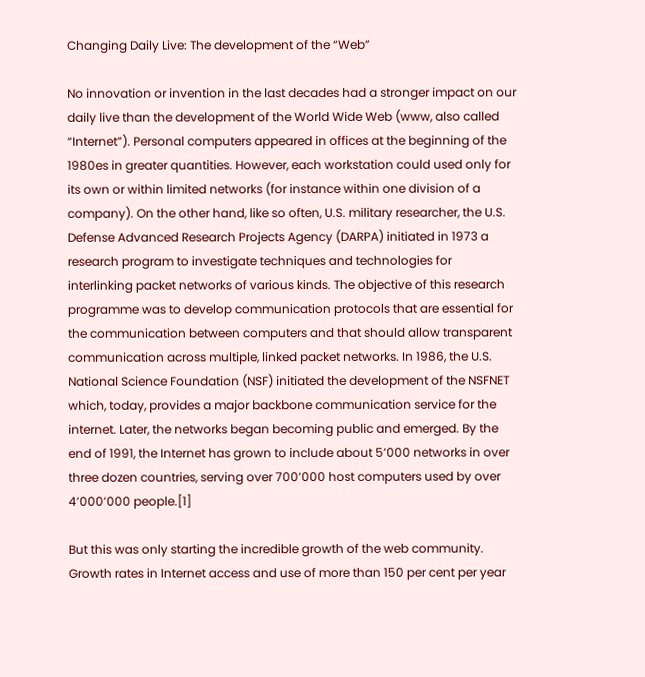Changing Daily Live: The development of the “Web”

No innovation or invention in the last decades had a stronger impact on our daily live than the development of the World Wide Web (www, also called “Internet”). Personal computers appeared in offices at the beginning of the 1980es in greater quantities. However, each workstation could used only for its own or within limited networks (for instance within one division of a company). On the other hand, like so often, U.S. military researcher, the U.S. Defense Advanced Research Projects Agency (DARPA) initiated in 1973 a research program to investigate techniques and technologies for interlinking packet networks of various kinds. The objective of this research programme was to develop communication protocols that are essential for the communication between computers and that should allow transparent communication across multiple, linked packet networks. In 1986, the U.S. National Science Foundation (NSF) initiated the development of the NSFNET which, today, provides a major backbone communication service for the internet. Later, the networks began becoming public and emerged. By the end of 1991, the Internet has grown to include about 5’000 networks in over three dozen countries, serving over 700’000 host computers used by over 4’000’000 people.[1]

But this was only starting the incredible growth of the web community. Growth rates in Internet access and use of more than 150 per cent per year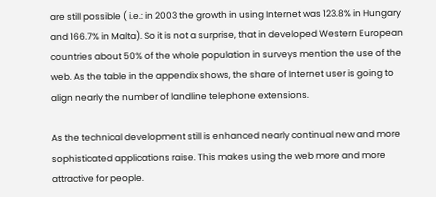are still possible ( i.e.: in 2003 the growth in using Internet was 123.8% in Hungary and 166.7% in Malta). So it is not a surprise, that in developed Western European countries about 50% of the whole population in surveys mention the use of the web. As the table in the appendix shows, the share of Internet user is going to align nearly the number of landline telephone extensions.

As the technical development still is enhanced nearly continual new and more sophisticated applications raise. This makes using the web more and more attractive for people.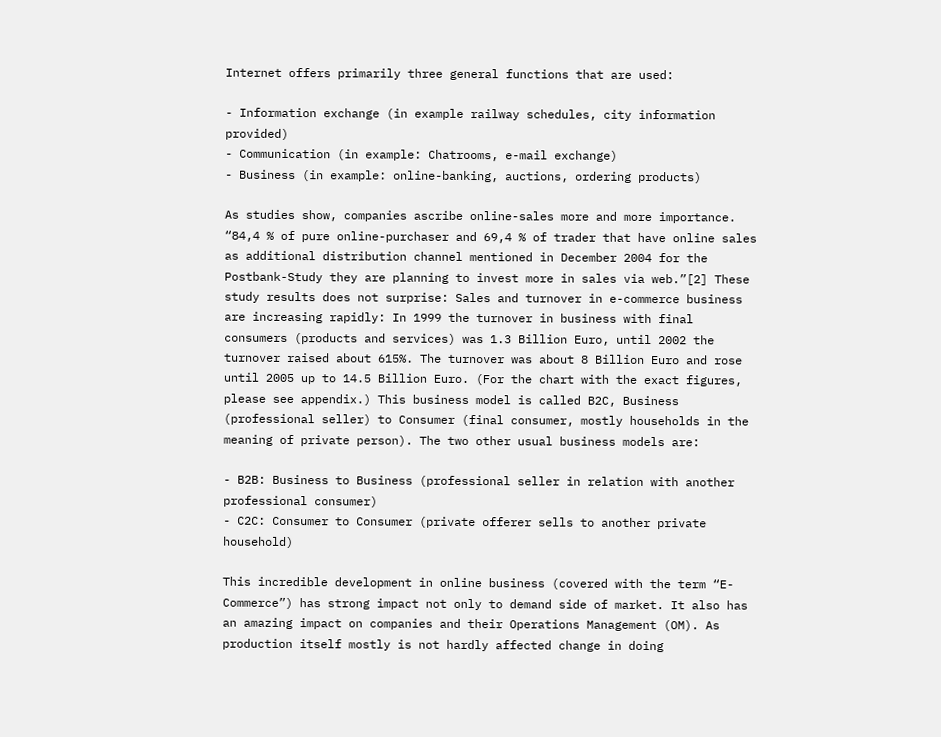Internet offers primarily three general functions that are used:

- Information exchange (in example railway schedules, city information provided)
- Communication (in example: Chatrooms, e-mail exchange)
- Business (in example: online-banking, auctions, ordering products)

As studies show, companies ascribe online-sales more and more importance. “84,4 % of pure online-purchaser and 69,4 % of trader that have online sales as additional distribution channel mentioned in December 2004 for the Postbank-Study they are planning to invest more in sales via web.”[2] These study results does not surprise: Sales and turnover in e-commerce business are increasing rapidly: In 1999 the turnover in business with final consumers (products and services) was 1.3 Billion Euro, until 2002 the turnover raised about 615%. The turnover was about 8 Billion Euro and rose until 2005 up to 14.5 Billion Euro. (For the chart with the exact figures, please see appendix.) This business model is called B2C, Business (professional seller) to Consumer (final consumer, mostly households in the meaning of private person). The two other usual business models are:

- B2B: Business to Business (professional seller in relation with another professional consumer)
- C2C: Consumer to Consumer (private offerer sells to another private household)

This incredible development in online business (covered with the term “E-Commerce”) has strong impact not only to demand side of market. It also has an amazing impact on companies and their Operations Management (OM). As production itself mostly is not hardly affected change in doing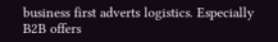business first adverts logistics. Especially B2B offers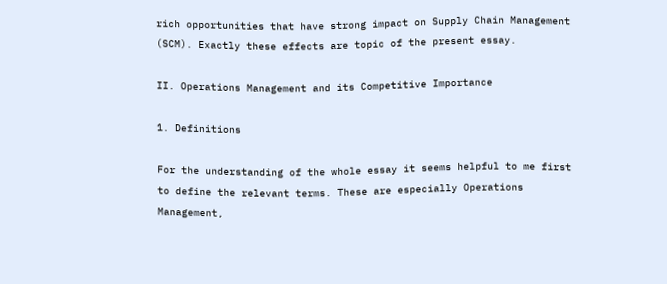rich opportunities that have strong impact on Supply Chain Management (SCM). Exactly these effects are topic of the present essay.

II. Operations Management and its Competitive Importance

1. Definitions

For the understanding of the whole essay it seems helpful to me first to define the relevant terms. These are especially Operations Management,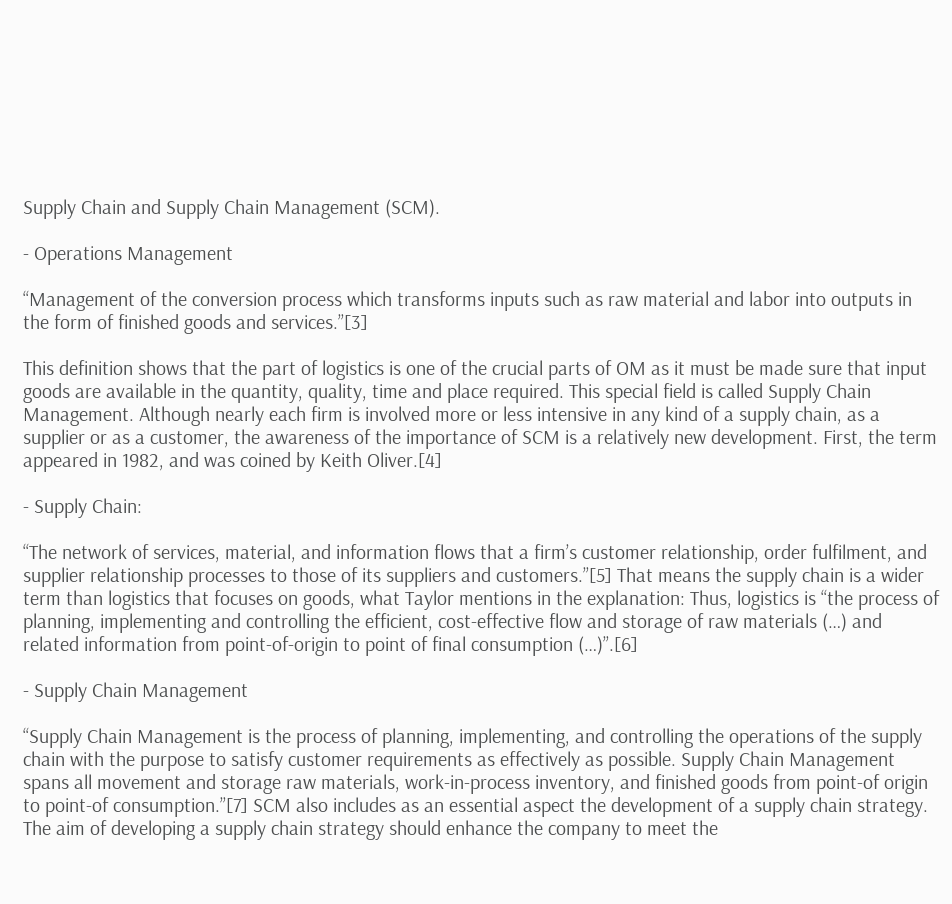Supply Chain and Supply Chain Management (SCM).

- Operations Management

“Management of the conversion process which transforms inputs such as raw material and labor into outputs in the form of finished goods and services.”[3]

This definition shows that the part of logistics is one of the crucial parts of OM as it must be made sure that input goods are available in the quantity, quality, time and place required. This special field is called Supply Chain Management. Although nearly each firm is involved more or less intensive in any kind of a supply chain, as a supplier or as a customer, the awareness of the importance of SCM is a relatively new development. First, the term appeared in 1982, and was coined by Keith Oliver.[4]

- Supply Chain:

“The network of services, material, and information flows that a firm’s customer relationship, order fulfilment, and supplier relationship processes to those of its suppliers and customers.”[5] That means the supply chain is a wider term than logistics that focuses on goods, what Taylor mentions in the explanation: Thus, logistics is “the process of planning, implementing and controlling the efficient, cost-effective flow and storage of raw materials (…) and related information from point-of-origin to point of final consumption (…)”.[6]

- Supply Chain Management

“Supply Chain Management is the process of planning, implementing, and controlling the operations of the supply chain with the purpose to satisfy customer requirements as effectively as possible. Supply Chain Management spans all movement and storage raw materials, work-in-process inventory, and finished goods from point-of origin to point-of consumption.”[7] SCM also includes as an essential aspect the development of a supply chain strategy. The aim of developing a supply chain strategy should enhance the company to meet the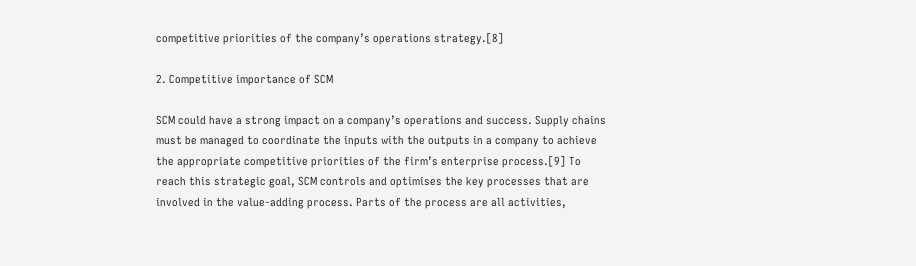competitive priorities of the company’s operations strategy.[8]

2. Competitive importance of SCM

SCM could have a strong impact on a company’s operations and success. Supply chains must be managed to coordinate the inputs with the outputs in a company to achieve the appropriate competitive priorities of the firm’s enterprise process.[9] To reach this strategic goal, SCM controls and optimises the key processes that are involved in the value-adding process. Parts of the process are all activities,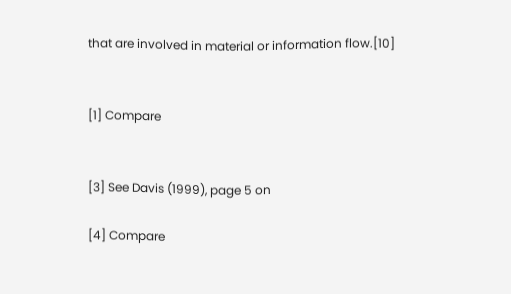that are involved in material or information flow.[10]


[1] Compare


[3] See Davis (1999), page 5 on

[4] Compare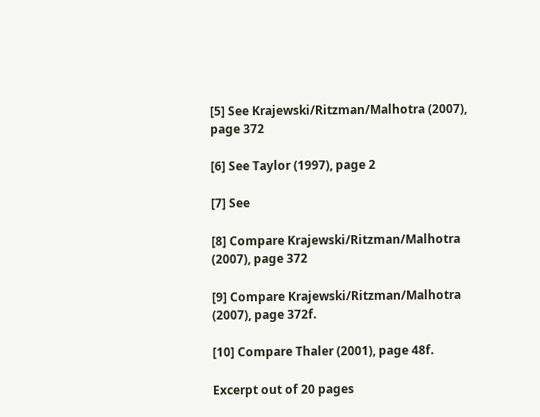[5] See Krajewski/Ritzman/Malhotra (2007), page 372

[6] See Taylor (1997), page 2

[7] See

[8] Compare Krajewski/Ritzman/Malhotra (2007), page 372

[9] Compare Krajewski/Ritzman/Malhotra (2007), page 372f.

[10] Compare Thaler (2001), page 48f.

Excerpt out of 20 pages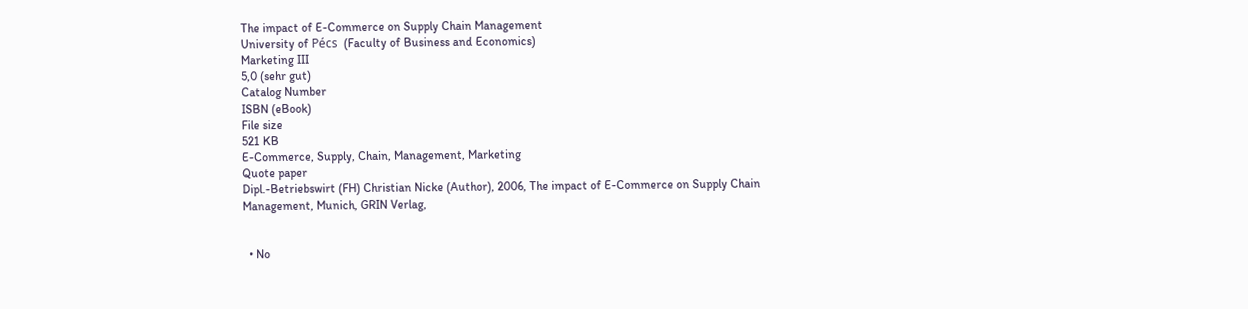The impact of E-Commerce on Supply Chain Management
University of Pécs  (Faculty of Business and Economics)
Marketing III
5,0 (sehr gut)
Catalog Number
ISBN (eBook)
File size
521 KB
E-Commerce, Supply, Chain, Management, Marketing
Quote paper
Dipl.-Betriebswirt (FH) Christian Nicke (Author), 2006, The impact of E-Commerce on Supply Chain Management, Munich, GRIN Verlag,


  • No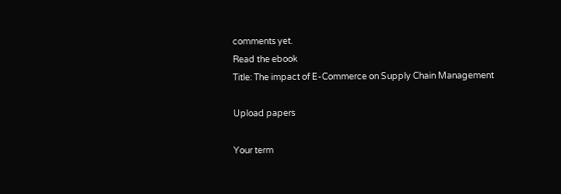comments yet.
Read the ebook
Title: The impact of E-Commerce on Supply Chain Management

Upload papers

Your term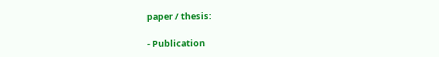paper / thesis:

- Publication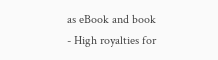as eBook and book
- High royalties for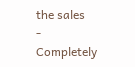the sales
- Completely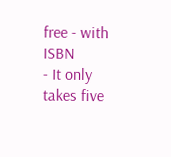free - with ISBN
- It only takes five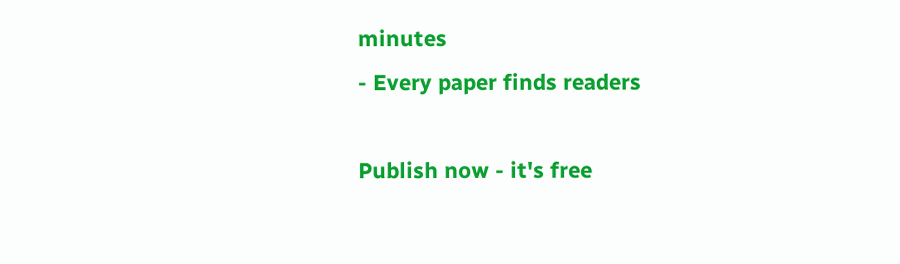minutes
- Every paper finds readers

Publish now - it's free